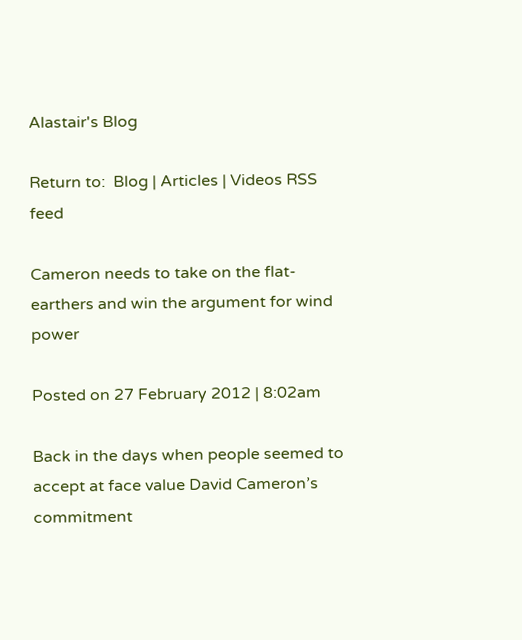Alastair's Blog

Return to:  Blog | Articles | Videos RSS feed

Cameron needs to take on the flat-earthers and win the argument for wind power

Posted on 27 February 2012 | 8:02am

Back in the days when people seemed to accept at face value David Cameron’s commitment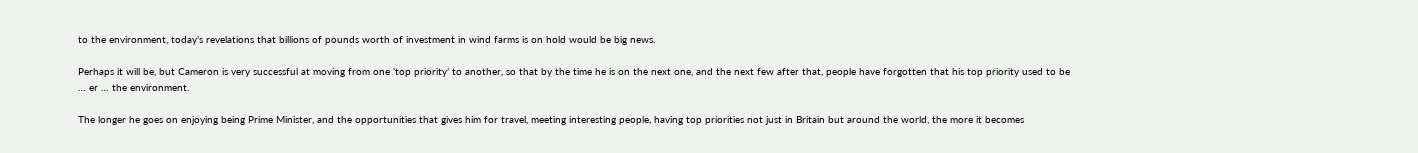to the environment, today’s revelations that billions of pounds worth of investment in wind farms is on hold would be big news.

Perhaps it will be, but Cameron is very successful at moving from one ‘top priority’ to another, so that by the time he is on the next one, and the next few after that, people have forgotten that his top priority used to be … er … the environment.

The longer he goes on enjoying being Prime Minister, and the opportunities that gives him for travel, meeting interesting people, having top priorities not just in Britain but around the world, the more it becomes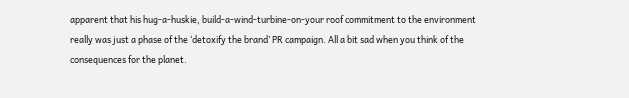apparent that his hug-a-huskie, build-a-wind-turbine-on-your roof commitment to the environment really was just a phase of the ‘detoxify the brand’ PR campaign. All a bit sad when you think of the consequences for the planet.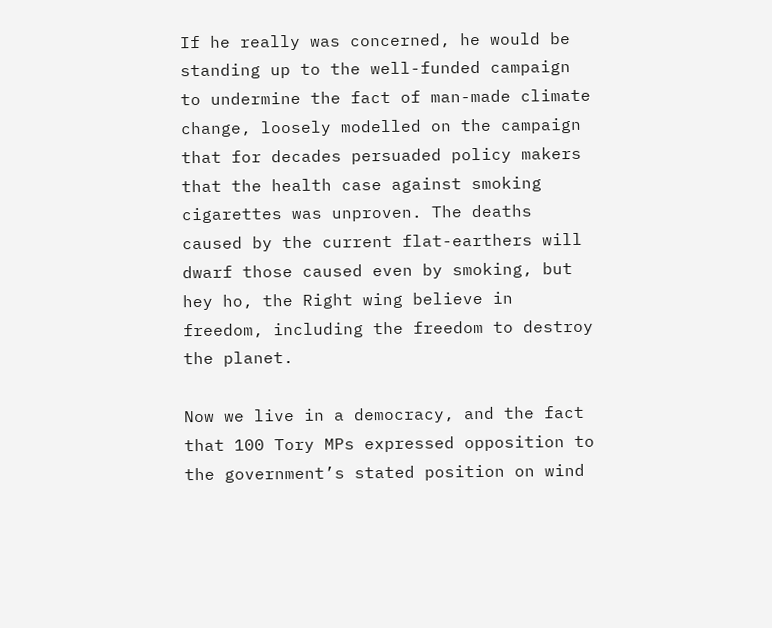If he really was concerned, he would be standing up to the well-funded campaign to undermine the fact of man-made climate change, loosely modelled on the campaign that for decades persuaded policy makers that the health case against smoking cigarettes was unproven. The deaths caused by the current flat-earthers will dwarf those caused even by smoking, but hey ho, the Right wing believe in freedom, including the freedom to destroy the planet.

Now we live in a democracy, and the fact that 100 Tory MPs expressed opposition to the government’s stated position on wind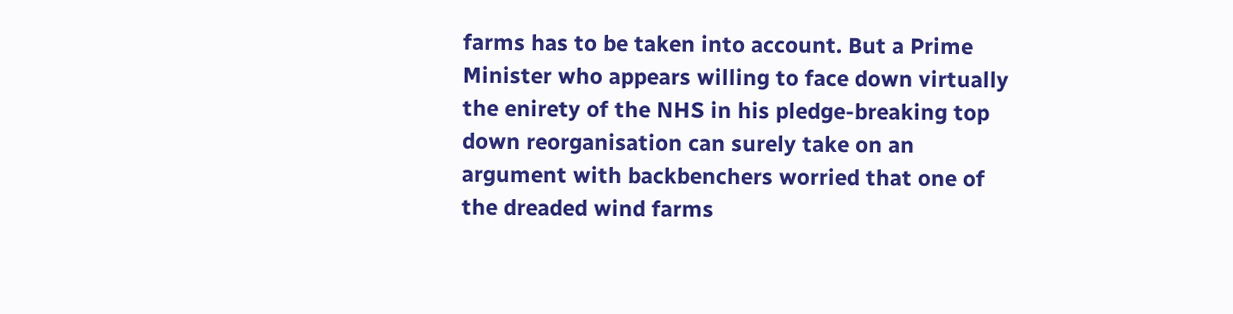farms has to be taken into account. But a Prime Minister who appears willing to face down virtually the enirety of the NHS in his pledge-breaking top down reorganisation can surely take on an argument with backbenchers worried that one of the dreaded wind farms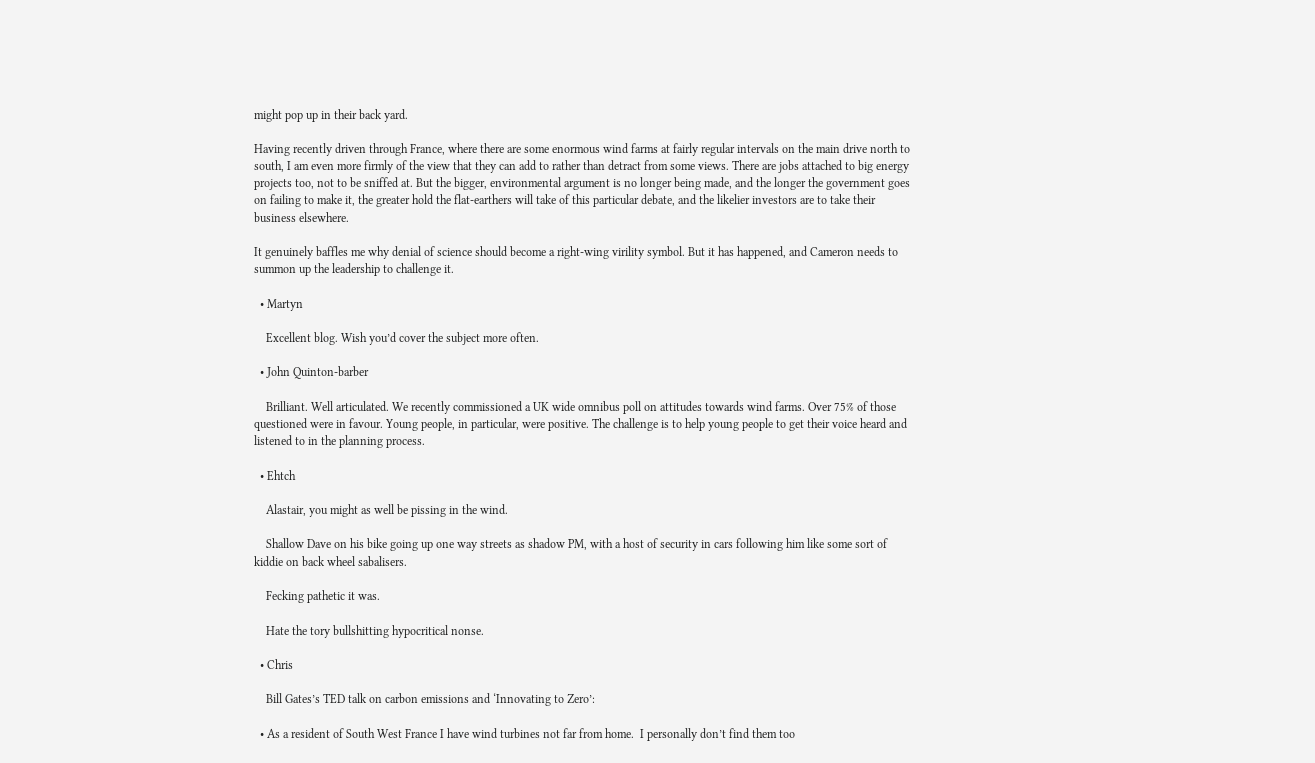might pop up in their back yard.

Having recently driven through France, where there are some enormous wind farms at fairly regular intervals on the main drive north to south, I am even more firmly of the view that they can add to rather than detract from some views. There are jobs attached to big energy projects too, not to be sniffed at. But the bigger, environmental argument is no longer being made, and the longer the government goes on failing to make it, the greater hold the flat-earthers will take of this particular debate, and the likelier investors are to take their business elsewhere.

It genuinely baffles me why denial of science should become a right-wing virility symbol. But it has happened, and Cameron needs to summon up the leadership to challenge it.

  • Martyn

    Excellent blog. Wish you’d cover the subject more often.

  • John Quinton-barber

    Brilliant. Well articulated. We recently commissioned a UK wide omnibus poll on attitudes towards wind farms. Over 75% of those questioned were in favour. Young people, in particular, were positive. The challenge is to help young people to get their voice heard and listened to in the planning process.

  • Ehtch

    Alastair, you might as well be pissing in the wind.

    Shallow Dave on his bike going up one way streets as shadow PM, with a host of security in cars following him like some sort of kiddie on back wheel sabalisers.

    Fecking pathetic it was.

    Hate the tory bullshitting hypocritical nonse.

  • Chris

    Bill Gates’s TED talk on carbon emissions and ‘Innovating to Zero’:

  • As a resident of South West France I have wind turbines not far from home.  I personally don’t find them too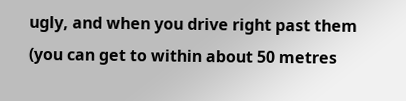ugly, and when you drive right past them (you can get to within about 50 metres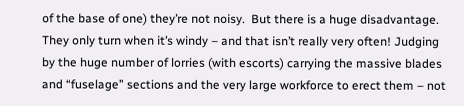of the base of one) they’re not noisy.  But there is a huge disadvantage.  They only turn when it’s windy – and that isn’t really very often! Judging by the huge number of lorries (with escorts) carrying the massive blades and “fuselage” sections and the very large workforce to erect them – not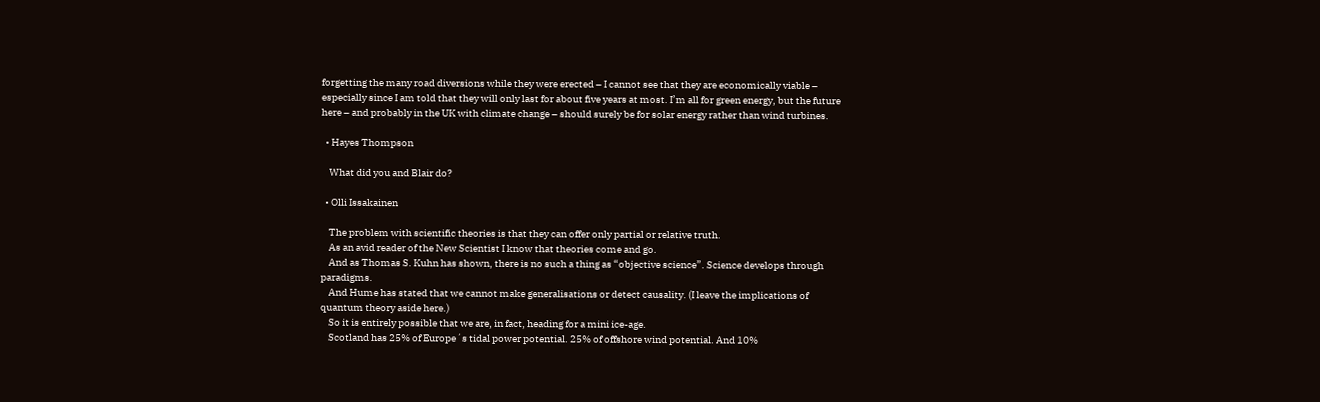forgetting the many road diversions while they were erected – I cannot see that they are economically viable – especially since I am told that they will only last for about five years at most. I’m all for green energy, but the future here – and probably in the UK with climate change – should surely be for solar energy rather than wind turbines.

  • Hayes Thompson

    What did you and Blair do?

  • Olli Issakainen

    The problem with scientific theories is that they can offer only partial or relative truth.
    As an avid reader of the New Scientist I know that theories come and go.
    And as Thomas S. Kuhn has shown, there is no such a thing as “objective science”. Science develops through paradigms.
    And Hume has stated that we cannot make generalisations or detect causality. (I leave the implications of quantum theory aside here.)
    So it is entirely possible that we are, in fact, heading for a mini ice-age.
    Scotland has 25% of Europe´s tidal power potential. 25% of offshore wind potential. And 10%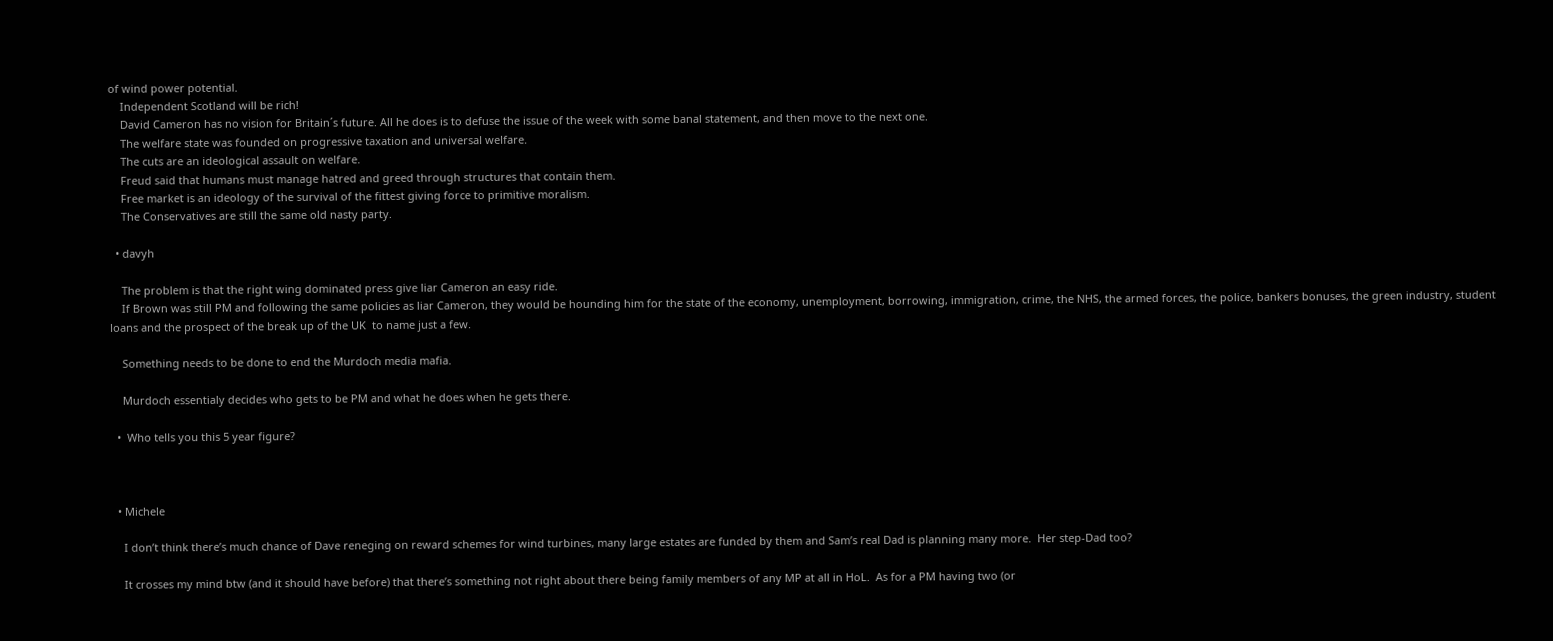of wind power potential.
    Independent Scotland will be rich!
    David Cameron has no vision for Britain´s future. All he does is to defuse the issue of the week with some banal statement, and then move to the next one.
    The welfare state was founded on progressive taxation and universal welfare.
    The cuts are an ideological assault on welfare.
    Freud said that humans must manage hatred and greed through structures that contain them.
    Free market is an ideology of the survival of the fittest giving force to primitive moralism.
    The Conservatives are still the same old nasty party.

  • davyh

    The problem is that the right wing dominated press give liar Cameron an easy ride.
    If Brown was still PM and following the same policies as liar Cameron, they would be hounding him for the state of the economy, unemployment, borrowing, immigration, crime, the NHS, the armed forces, the police, bankers bonuses, the green industry, student loans and the prospect of the break up of the UK  to name just a few.

    Something needs to be done to end the Murdoch media mafia.

    Murdoch essentialy decides who gets to be PM and what he does when he gets there.

  •  Who tells you this 5 year figure?



  • Michele

    I don’t think there’s much chance of Dave reneging on reward schemes for wind turbines, many large estates are funded by them and Sam’s real Dad is planning many more.  Her step-Dad too?

    It crosses my mind btw (and it should have before) that there’s something not right about there being family members of any MP at all in HoL.  As for a PM having two (or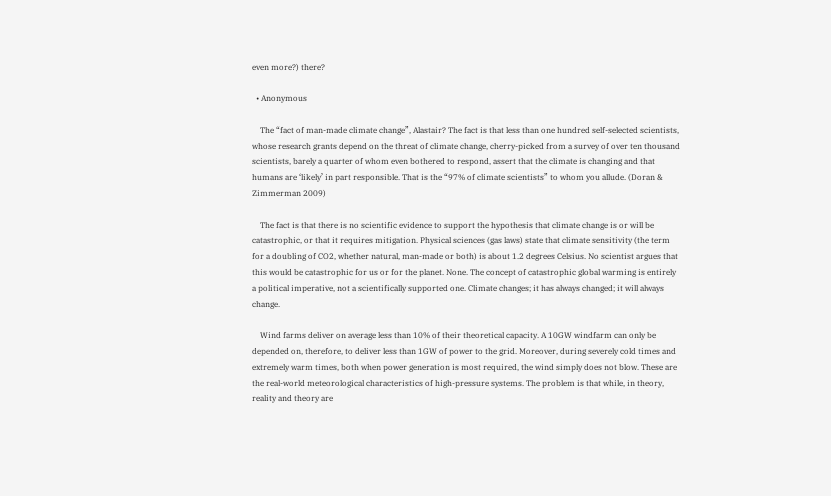even more?) there?

  • Anonymous

    The “fact of man-made climate change”, Alastair? The fact is that less than one hundred self-selected scientists, whose research grants depend on the threat of climate change, cherry-picked from a survey of over ten thousand scientists, barely a quarter of whom even bothered to respond, assert that the climate is changing and that humans are ‘likely’ in part responsible. That is the “97% of climate scientists” to whom you allude. (Doran & Zimmerman 2009)

    The fact is that there is no scientific evidence to support the hypothesis that climate change is or will be catastrophic, or that it requires mitigation. Physical sciences (gas laws) state that climate sensitivity (the term for a doubling of CO2, whether natural, man-made or both) is about 1.2 degrees Celsius. No scientist argues that this would be catastrophic for us or for the planet. None. The concept of catastrophic global warming is entirely a political imperative, not a scientifically supported one. Climate changes; it has always changed; it will always change.

    Wind farms deliver on average less than 10% of their theoretical capacity. A 10GW windfarm can only be depended on, therefore, to deliver less than 1GW of power to the grid. Moreover, during severely cold times and extremely warm times, both when power generation is most required, the wind simply does not blow. These are the real-world meteorological characteristics of high-pressure systems. The problem is that while, in theory, reality and theory are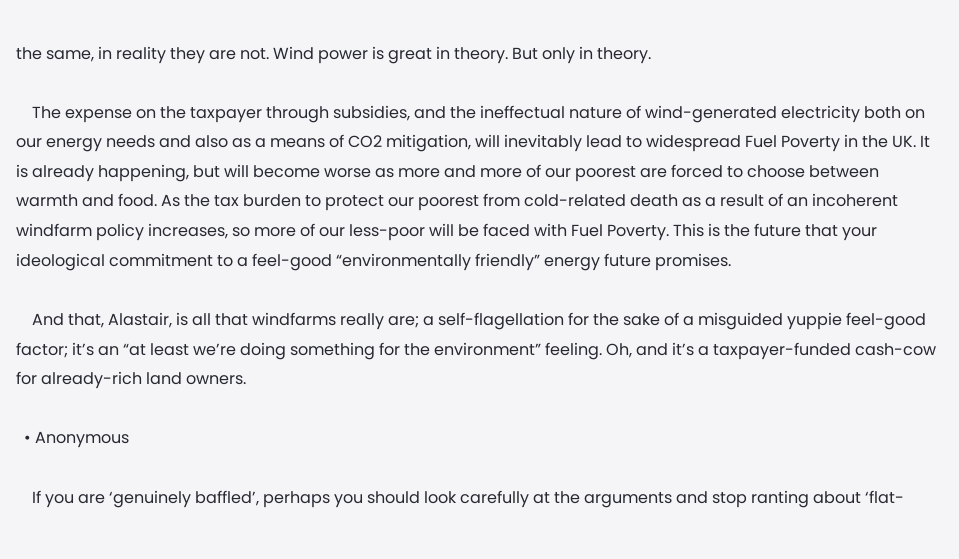the same, in reality they are not. Wind power is great in theory. But only in theory.

    The expense on the taxpayer through subsidies, and the ineffectual nature of wind-generated electricity both on our energy needs and also as a means of CO2 mitigation, will inevitably lead to widespread Fuel Poverty in the UK. It is already happening, but will become worse as more and more of our poorest are forced to choose between warmth and food. As the tax burden to protect our poorest from cold-related death as a result of an incoherent windfarm policy increases, so more of our less-poor will be faced with Fuel Poverty. This is the future that your ideological commitment to a feel-good “environmentally friendly” energy future promises.

    And that, Alastair, is all that windfarms really are; a self-flagellation for the sake of a misguided yuppie feel-good factor; it’s an “at least we’re doing something for the environment” feeling. Oh, and it’s a taxpayer-funded cash-cow for already-rich land owners.

  • Anonymous

    If you are ‘genuinely baffled’, perhaps you should look carefully at the arguments and stop ranting about ‘flat-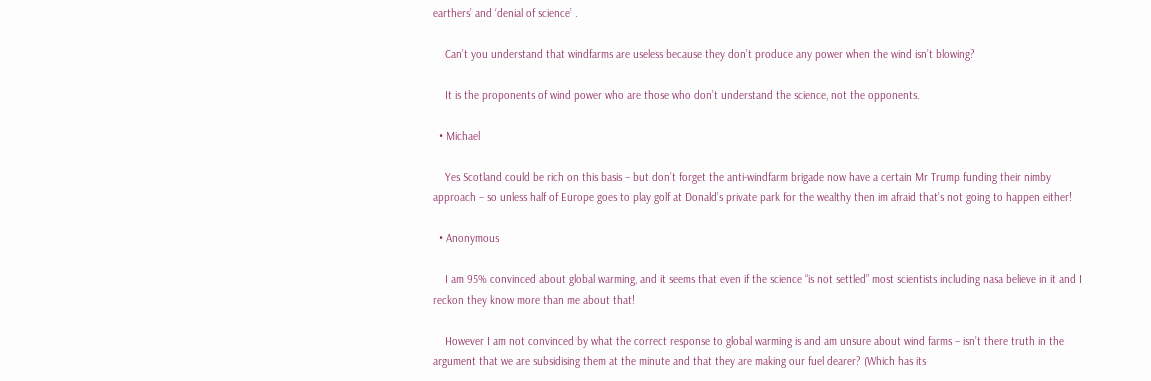earthers’ and ‘denial of science’ .

    Can’t you understand that windfarms are useless because they don’t produce any power when the wind isn’t blowing?

    It is the proponents of wind power who are those who don’t understand the science, not the opponents.

  • Michael

    Yes Scotland could be rich on this basis – but don’t forget the anti-windfarm brigade now have a certain Mr Trump funding their nimby approach – so unless half of Europe goes to play golf at Donald’s private park for the wealthy then im afraid that’s not going to happen either!

  • Anonymous

    I am 95% convinced about global warming, and it seems that even if the science “is not settled” most scientists including nasa believe in it and I reckon they know more than me about that!

    However I am not convinced by what the correct response to global warming is and am unsure about wind farms – isn’t there truth in the argument that we are subsidising them at the minute and that they are making our fuel dearer? (Which has its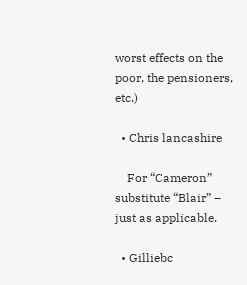worst effects on the poor, the pensioners, etc.)

  • Chris lancashire

    For “Cameron” substitute “Blair” – just as applicable.

  • Gilliebc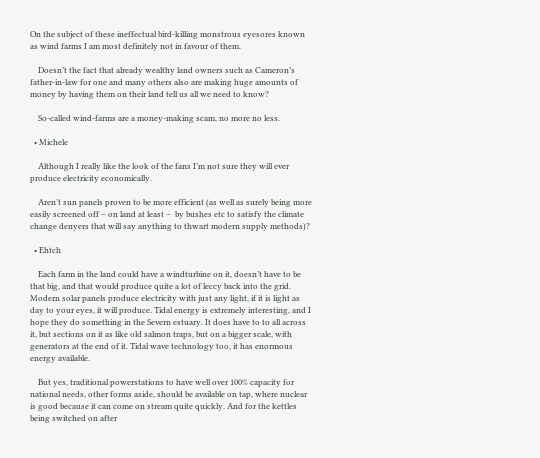On the subject of these ineffectual bird-killing monstrous eyesores known as wind farms I am most definitely not in favour of them.

    Doesn’t the fact that already wealthy land owners such as Cameron’s father-in-law for one and many others also are making huge amounts of money by having them on their land tell us all we need to know?

    So-called wind-farms are a money-making scam, no more no less.

  • Michele

    Although I really like the look of the fans I’m not sure they will ever produce electricity economically.

    Aren’t sun panels proven to be more efficient (as well as surely being more easily screened off – on land at least –  by bushes etc to satisfy the climate change denyers that will say anything to thwart modern supply methods)?

  • Ehtch

    Each farm in the land could have a windturbine on it, doesn’t have to be that big, and that would produce quite a lot of leccy back into the grid. Modern solar panels produce electricity with just any light, if it is light as day to your eyes, it will produce. Tidal energy is extremely interesting, and I hope they do something in the Severn estuary. It does have to to all across it, but sections on it as like old salmon traps, but on a bigger scale, with generators at the end of it. Tidal wave technology too, it has enormous energy available.

    But yes, traditional powerstations to have well over 100% capacity for national needs, other forms aside, should be available on tap, where nuclear is good because it can come on stream quite quickly. And for the kettles being switched on after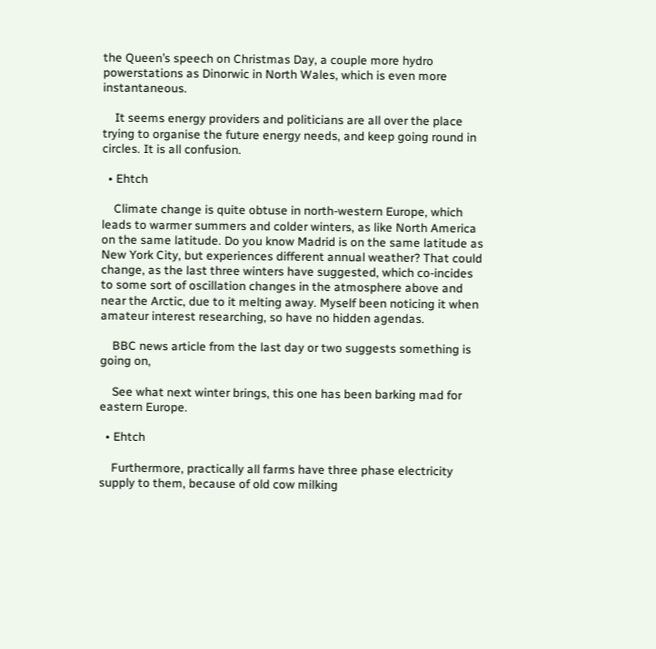the Queen’s speech on Christmas Day, a couple more hydro powerstations as Dinorwic in North Wales, which is even more instantaneous.

    It seems energy providers and politicians are all over the place trying to organise the future energy needs, and keep going round in circles. It is all confusion.

  • Ehtch

    Climate change is quite obtuse in north-western Europe, which leads to warmer summers and colder winters, as like North America on the same latitude. Do you know Madrid is on the same latitude as New York City, but experiences different annual weather? That could change, as the last three winters have suggested, which co-incides to some sort of oscillation changes in the atmosphere above and near the Arctic, due to it melting away. Myself been noticing it when amateur interest researching, so have no hidden agendas.

    BBC news article from the last day or two suggests something is going on,

    See what next winter brings, this one has been barking mad for eastern Europe.

  • Ehtch

    Furthermore, practically all farms have three phase electricity supply to them, because of old cow milking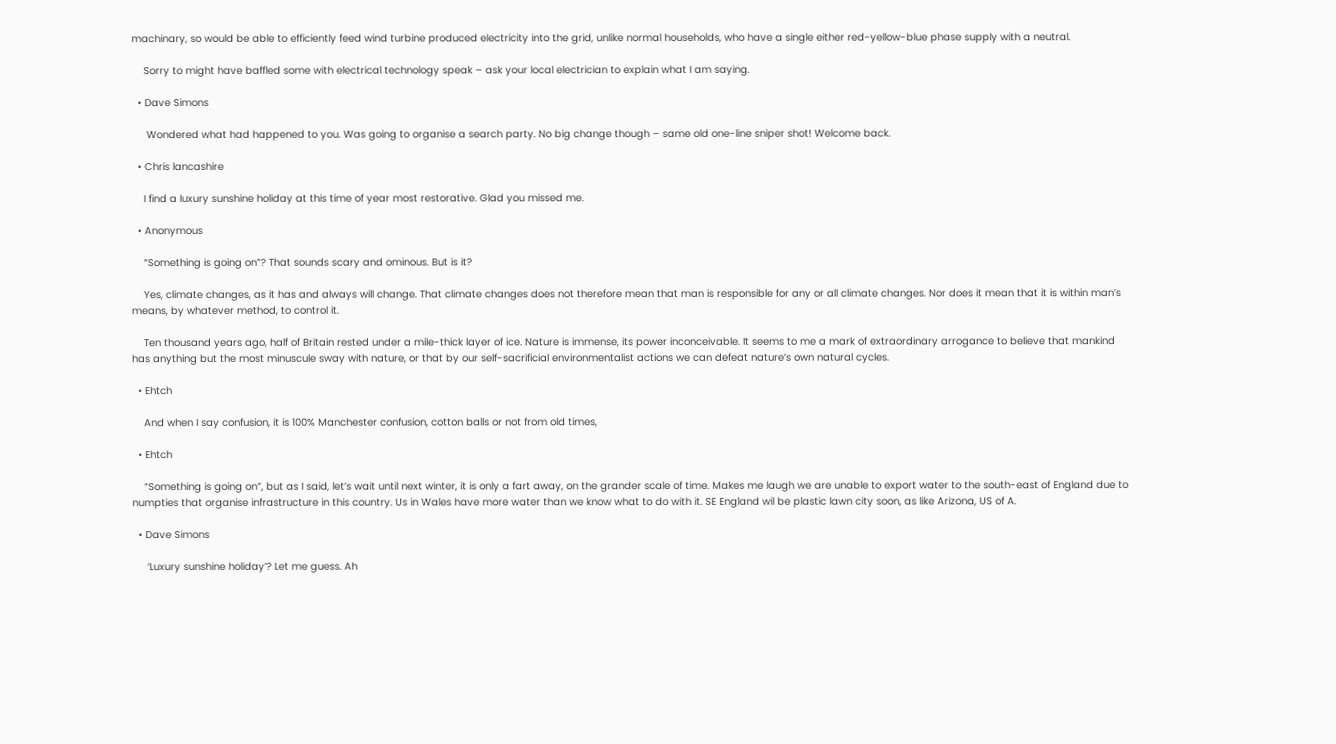machinary, so would be able to efficiently feed wind turbine produced electricity into the grid, unlike normal households, who have a single either red-yellow-blue phase supply with a neutral.

    Sorry to might have baffled some with electrical technology speak – ask your local electrician to explain what I am saying.

  • Dave Simons

     Wondered what had happened to you. Was going to organise a search party. No big change though – same old one-line sniper shot! Welcome back.

  • Chris lancashire

    I find a luxury sunshine holiday at this time of year most restorative. Glad you missed me.

  • Anonymous

    “Something is going on”? That sounds scary and ominous. But is it?

    Yes, climate changes, as it has and always will change. That climate changes does not therefore mean that man is responsible for any or all climate changes. Nor does it mean that it is within man’s means, by whatever method, to control it.

    Ten thousand years ago, half of Britain rested under a mile-thick layer of ice. Nature is immense, its power inconceivable. It seems to me a mark of extraordinary arrogance to believe that mankind has anything but the most minuscule sway with nature, or that by our self-sacrificial environmentalist actions we can defeat nature’s own natural cycles.

  • Ehtch

    And when I say confusion, it is 100% Manchester confusion, cotton balls or not from old times,

  • Ehtch

    “Something is going on”, but as I said, let’s wait until next winter, it is only a fart away, on the grander scale of time. Makes me laugh we are unable to export water to the south-east of England due to numpties that organise infrastructure in this country. Us in Wales have more water than we know what to do with it. SE England wil be plastic lawn city soon, as like Arizona, US of A.

  • Dave Simons

     ‘Luxury sunshine holiday’? Let me guess. Ah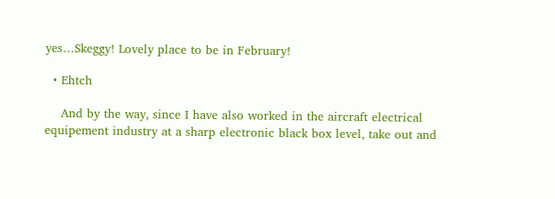yes…Skeggy! Lovely place to be in February!

  • Ehtch

    And by the way, since I have also worked in the aircraft electrical equipement industry at a sharp electronic black box level, take out and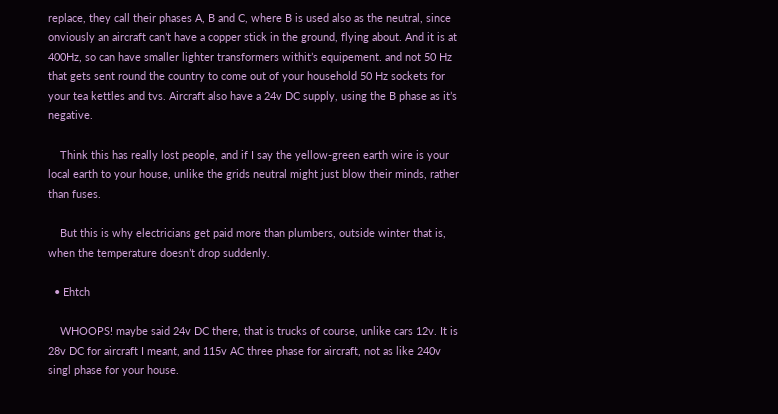replace, they call their phases A, B and C, where B is used also as the neutral, since onviously an aircraft can’t have a copper stick in the ground, flying about. And it is at 400Hz, so can have smaller lighter transformers withit’s equipement. and not 50 Hz that gets sent round the country to come out of your household 50 Hz sockets for your tea kettles and tvs. Aircraft also have a 24v DC supply, using the B phase as it’s negative.

    Think this has really lost people, and if I say the yellow-green earth wire is your local earth to your house, unlike the grids neutral might just blow their minds, rather than fuses.

    But this is why electricians get paid more than plumbers, outside winter that is, when the temperature doesn’t drop suddenly.

  • Ehtch

    WHOOPS! maybe said 24v DC there, that is trucks of course, unlike cars 12v. It is 28v DC for aircraft I meant, and 115v AC three phase for aircraft, not as like 240v singl phase for your house.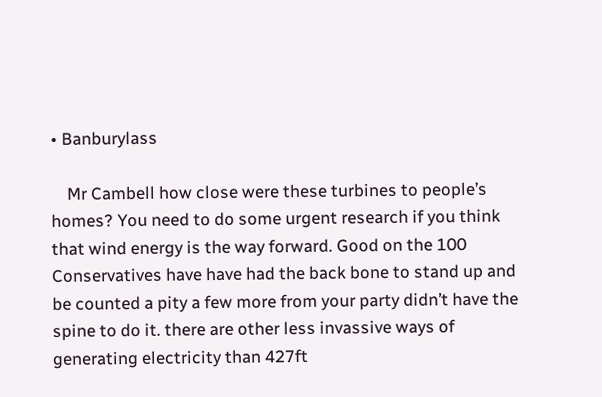• Banburylass

    Mr Cambell how close were these turbines to people’s homes? You need to do some urgent research if you think that wind energy is the way forward. Good on the 100 Conservatives have have had the back bone to stand up and be counted a pity a few more from your party didn’t have the spine to do it. there are other less invassive ways of generating electricity than 427ft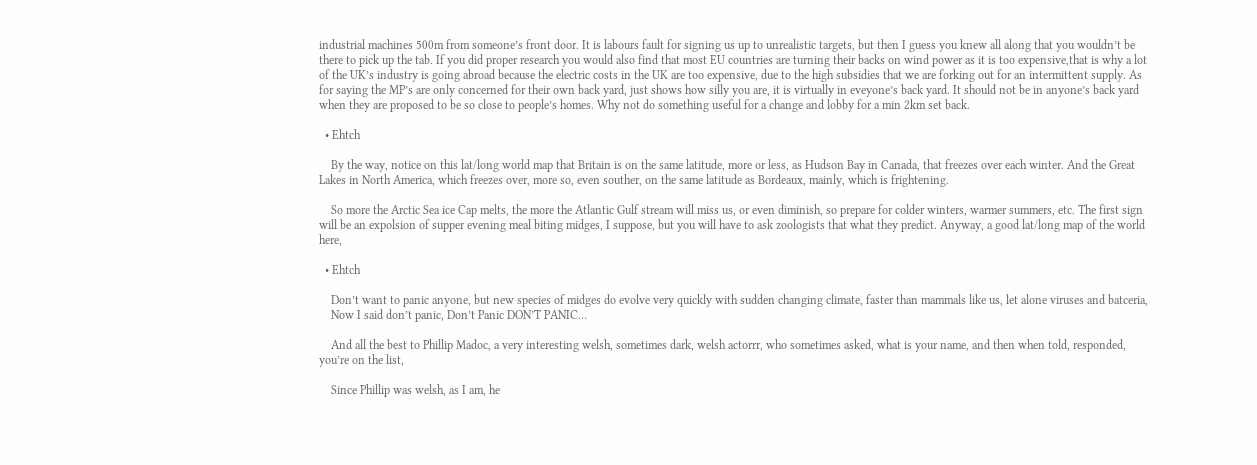industrial machines 500m from someone’s front door. It is labours fault for signing us up to unrealistic targets, but then I guess you knew all along that you wouldn’t be there to pick up the tab. If you did proper research you would also find that most EU countries are turning their backs on wind power as it is too expensive,that is why a lot of the UK’s industry is going abroad because the electric costs in the UK are too expensive, due to the high subsidies that we are forking out for an intermittent supply. As for saying the MP’s are only concerned for their own back yard, just shows how silly you are, it is virtually in eveyone’s back yard. It should not be in anyone’s back yard when they are proposed to be so close to people’s homes. Why not do something useful for a change and lobby for a min 2km set back.

  • Ehtch

    By the way, notice on this lat/long world map that Britain is on the same latitude, more or less, as Hudson Bay in Canada, that freezes over each winter. And the Great Lakes in North America, which freezes over, more so, even souther, on the same latitude as Bordeaux, mainly, which is frightening.

    So more the Arctic Sea ice Cap melts, the more the Atlantic Gulf stream will miss us, or even diminish, so prepare for colder winters, warmer summers, etc. The first sign will be an expolsion of supper evening meal biting midges, I suppose, but you will have to ask zoologists that what they predict. Anyway, a good lat/long map of the world here,

  • Ehtch

    Don’t want to panic anyone, but new species of midges do evolve very quickly with sudden changing climate, faster than mammals like us, let alone viruses and batceria,
    Now I said don’t panic, Don’t Panic DON’T PANIC…

    And all the best to Phillip Madoc, a very interesting welsh, sometimes dark, welsh actorrr, who sometimes asked, what is your name, and then when told, responded, you’re on the list,

    Since Phillip was welsh, as I am, he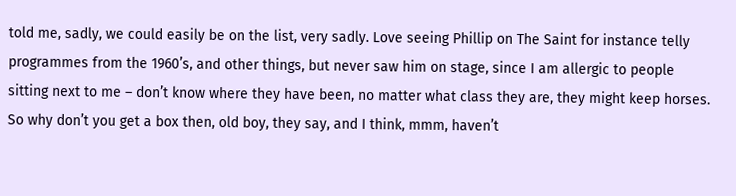told me, sadly, we could easily be on the list, very sadly. Love seeing Phillip on The Saint for instance telly programmes from the 1960’s, and other things, but never saw him on stage, since I am allergic to people sitting next to me – don’t know where they have been, no matter what class they are, they might keep horses. So why don’t you get a box then, old boy, they say, and I think, mmm, haven’t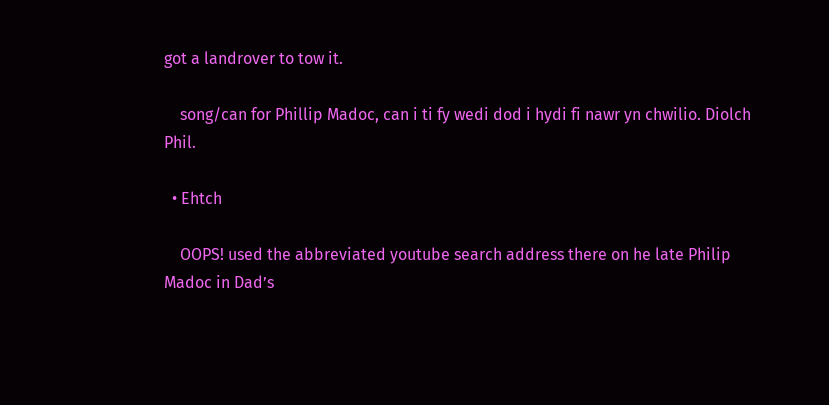got a landrover to tow it.

    song/can for Phillip Madoc, can i ti fy wedi dod i hydi fi nawr yn chwilio. Diolch Phil.

  • Ehtch

    OOPS! used the abbreviated youtube search address there on he late Philip Madoc in Dad’s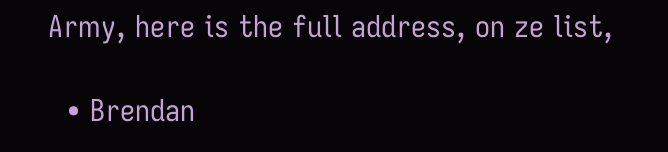Army, here is the full address, on ze list,

  • Brendan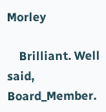Morley

    Brilliant. Well said, Board_Member.